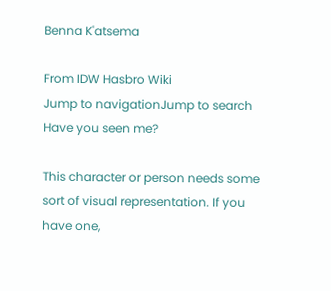Benna K'atsema

From IDW Hasbro Wiki
Jump to navigationJump to search
Have you seen me?

This character or person needs some sort of visual representation. If you have one,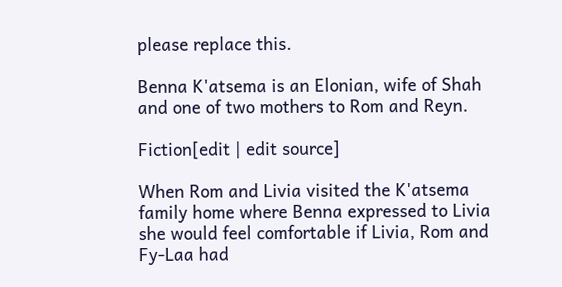please replace this.

Benna K'atsema is an Elonian, wife of Shah and one of two mothers to Rom and Reyn.

Fiction[edit | edit source]

When Rom and Livia visited the K'atsema family home where Benna expressed to Livia she would feel comfortable if Livia, Rom and Fy-Laa had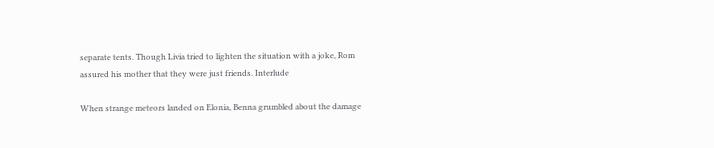separate tents. Though Livia tried to lighten the situation with a joke, Rom assured his mother that they were just friends. Interlude

When strange meteors landed on Elonia, Benna grumbled about the damage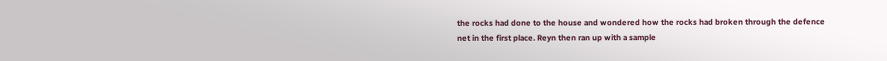the rocks had done to the house and wondered how the rocks had broken through the defence net in the first place. Reyn then ran up with a sample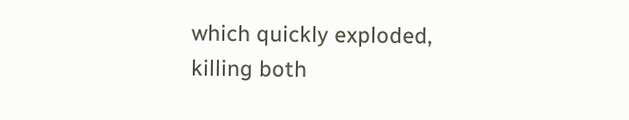which quickly exploded, killing both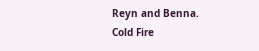Reyn and Benna. Cold Fire